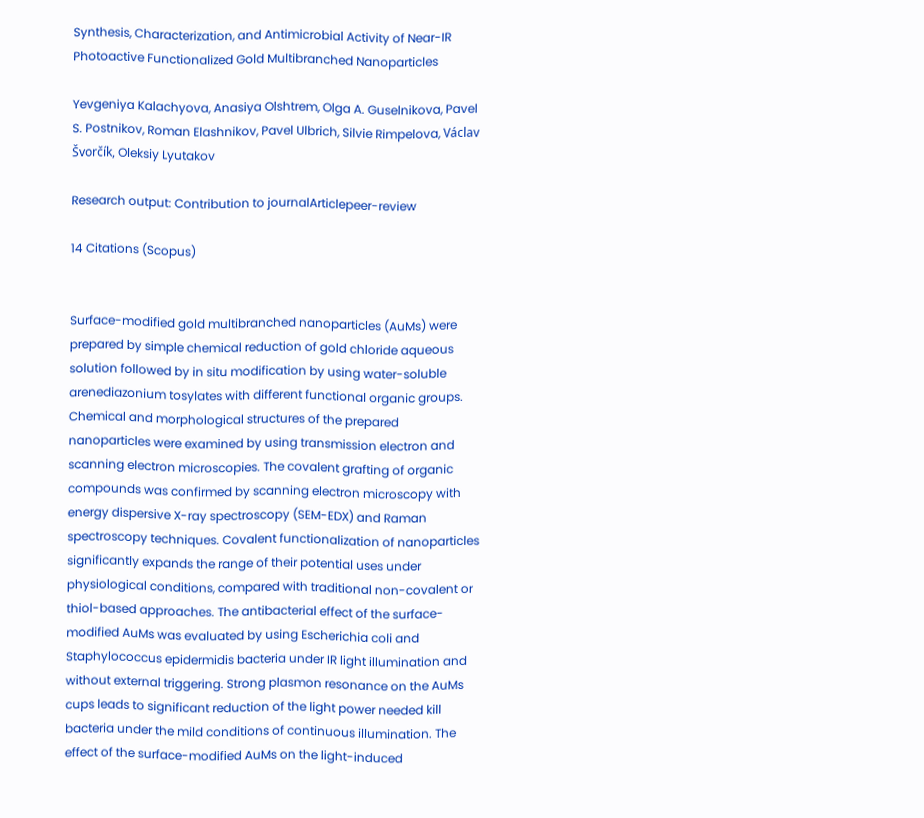Synthesis, Characterization, and Antimicrobial Activity of Near-IR Photoactive Functionalized Gold Multibranched Nanoparticles

Yevgeniya Kalachyova, Anasiya Olshtrem, Olga A. Guselnikova, Pavel S. Postnikov, Roman Elashnikov, Pavel Ulbrich, Silvie Rimpelova, Václav Švorčík, Oleksiy Lyutakov

Research output: Contribution to journalArticlepeer-review

14 Citations (Scopus)


Surface-modified gold multibranched nanoparticles (AuMs) were prepared by simple chemical reduction of gold chloride aqueous solution followed by in situ modification by using water-soluble arenediazonium tosylates with different functional organic groups. Chemical and morphological structures of the prepared nanoparticles were examined by using transmission electron and scanning electron microscopies. The covalent grafting of organic compounds was confirmed by scanning electron microscopy with energy dispersive X-ray spectroscopy (SEM-EDX) and Raman spectroscopy techniques. Covalent functionalization of nanoparticles significantly expands the range of their potential uses under physiological conditions, compared with traditional non-covalent or thiol-based approaches. The antibacterial effect of the surface-modified AuMs was evaluated by using Escherichia coli and Staphylococcus epidermidis bacteria under IR light illumination and without external triggering. Strong plasmon resonance on the AuMs cups leads to significant reduction of the light power needed kill bacteria under the mild conditions of continuous illumination. The effect of the surface-modified AuMs on the light-induced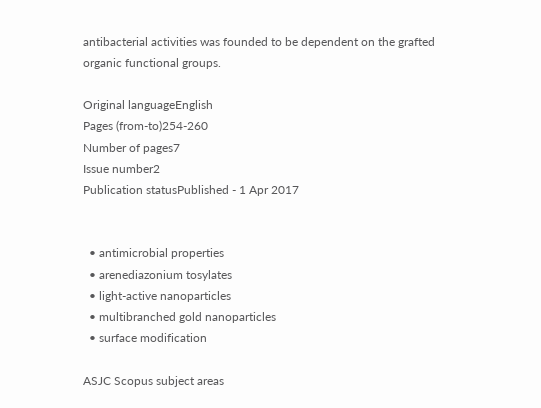antibacterial activities was founded to be dependent on the grafted organic functional groups.

Original languageEnglish
Pages (from-to)254-260
Number of pages7
Issue number2
Publication statusPublished - 1 Apr 2017


  • antimicrobial properties
  • arenediazonium tosylates
  • light-active nanoparticles
  • multibranched gold nanoparticles
  • surface modification

ASJC Scopus subject areas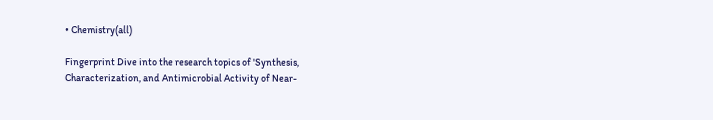• Chemistry(all)

Fingerprint Dive into the research topics of 'Synthesis, Characterization, and Antimicrobial Activity of Near-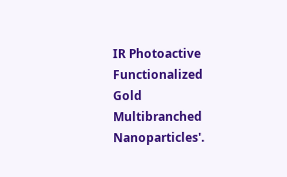IR Photoactive Functionalized Gold Multibranched Nanoparticles'.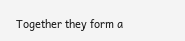Together they form a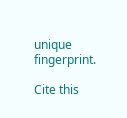unique fingerprint.

Cite this